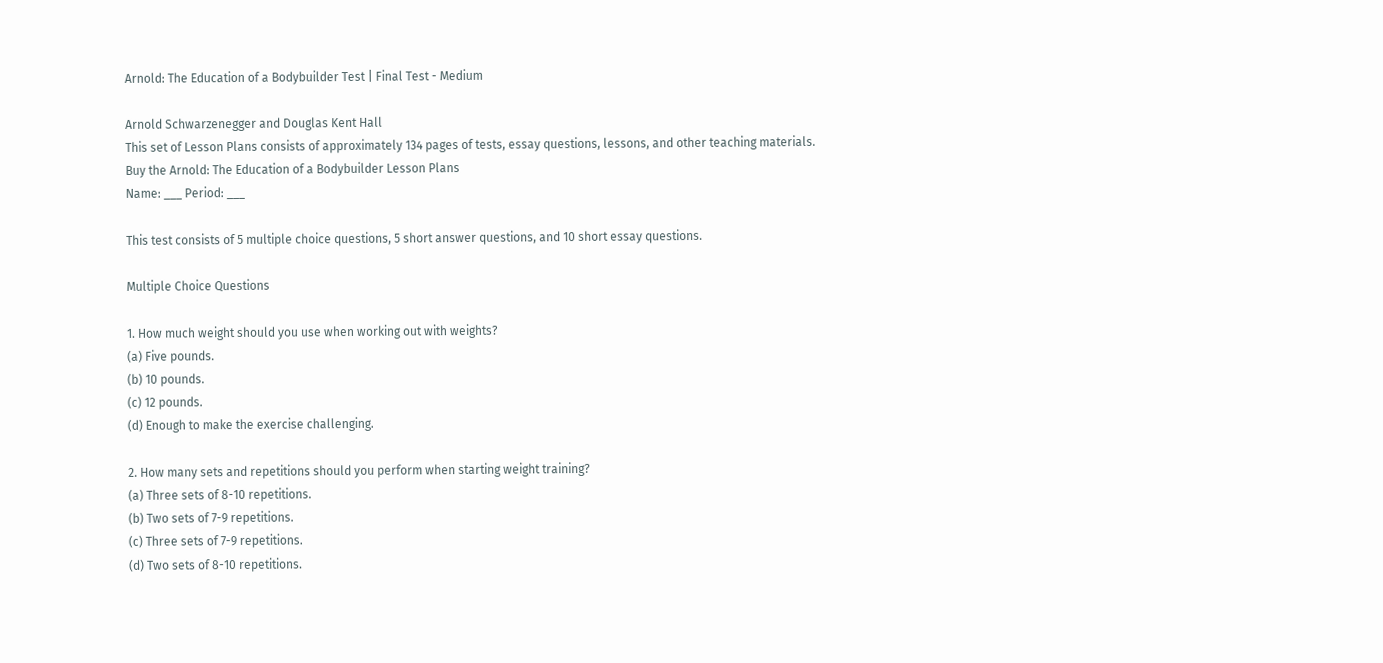Arnold: The Education of a Bodybuilder Test | Final Test - Medium

Arnold Schwarzenegger and Douglas Kent Hall
This set of Lesson Plans consists of approximately 134 pages of tests, essay questions, lessons, and other teaching materials.
Buy the Arnold: The Education of a Bodybuilder Lesson Plans
Name: ___ Period: ___

This test consists of 5 multiple choice questions, 5 short answer questions, and 10 short essay questions.

Multiple Choice Questions

1. How much weight should you use when working out with weights?
(a) Five pounds.
(b) 10 pounds.
(c) 12 pounds.
(d) Enough to make the exercise challenging.

2. How many sets and repetitions should you perform when starting weight training?
(a) Three sets of 8-10 repetitions.
(b) Two sets of 7-9 repetitions.
(c) Three sets of 7-9 repetitions.
(d) Two sets of 8-10 repetitions.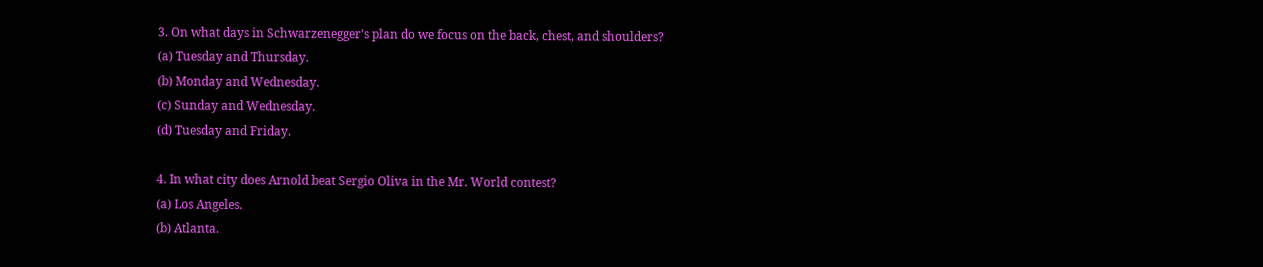3. On what days in Schwarzenegger's plan do we focus on the back, chest, and shoulders?
(a) Tuesday and Thursday.
(b) Monday and Wednesday.
(c) Sunday and Wednesday.
(d) Tuesday and Friday.

4. In what city does Arnold beat Sergio Oliva in the Mr. World contest?
(a) Los Angeles.
(b) Atlanta.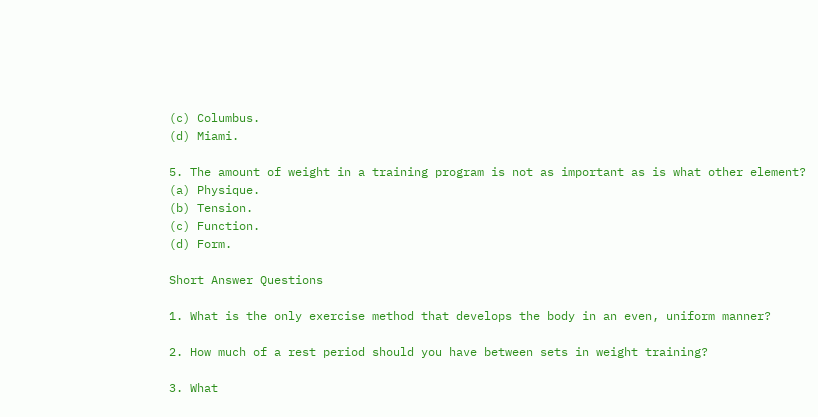(c) Columbus.
(d) Miami.

5. The amount of weight in a training program is not as important as is what other element?
(a) Physique.
(b) Tension.
(c) Function.
(d) Form.

Short Answer Questions

1. What is the only exercise method that develops the body in an even, uniform manner?

2. How much of a rest period should you have between sets in weight training?

3. What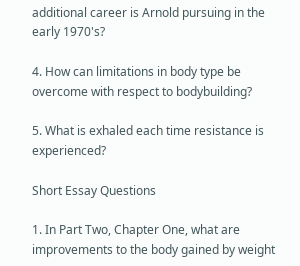additional career is Arnold pursuing in the early 1970's?

4. How can limitations in body type be overcome with respect to bodybuilding?

5. What is exhaled each time resistance is experienced?

Short Essay Questions

1. In Part Two, Chapter One, what are improvements to the body gained by weight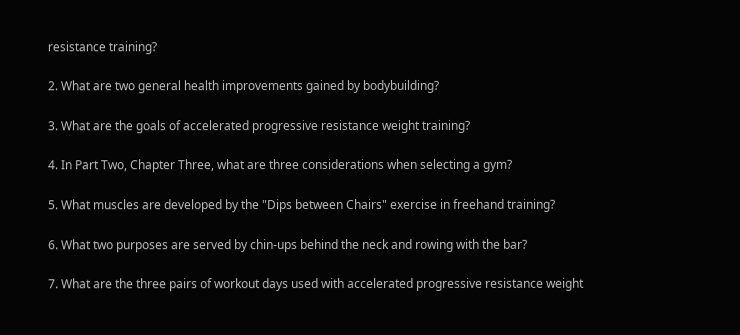resistance training?

2. What are two general health improvements gained by bodybuilding?

3. What are the goals of accelerated progressive resistance weight training?

4. In Part Two, Chapter Three, what are three considerations when selecting a gym?

5. What muscles are developed by the "Dips between Chairs" exercise in freehand training?

6. What two purposes are served by chin-ups behind the neck and rowing with the bar?

7. What are the three pairs of workout days used with accelerated progressive resistance weight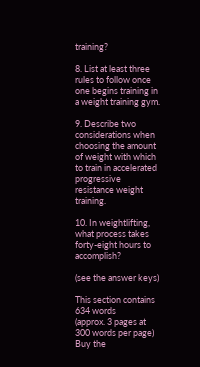training?

8. List at least three rules to follow once one begins training in a weight training gym.

9. Describe two considerations when choosing the amount of weight with which to train in accelerated progressive resistance weight training.

10. In weightlifting, what process takes forty-eight hours to accomplish?

(see the answer keys)

This section contains 634 words
(approx. 3 pages at 300 words per page)
Buy the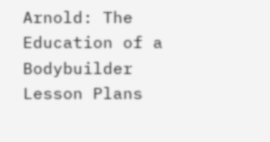Arnold: The Education of a Bodybuilder Lesson Plans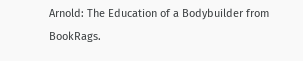Arnold: The Education of a Bodybuilder from BookRags.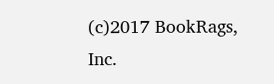(c)2017 BookRags, Inc.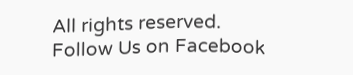All rights reserved.
Follow Us on Facebook